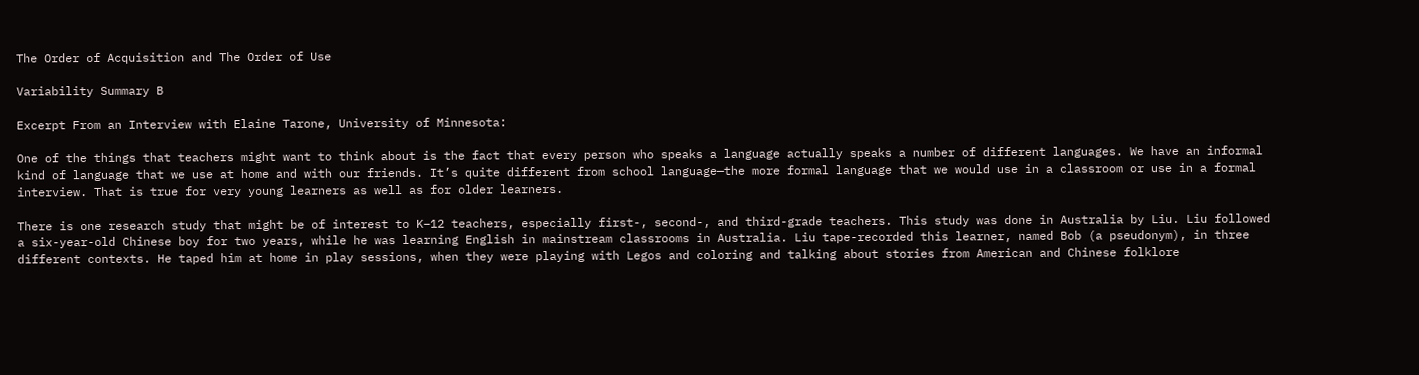The Order of Acquisition and The Order of Use

Variability Summary B

Excerpt From an Interview with Elaine Tarone, University of Minnesota:

One of the things that teachers might want to think about is the fact that every person who speaks a language actually speaks a number of different languages. We have an informal kind of language that we use at home and with our friends. It’s quite different from school language—the more formal language that we would use in a classroom or use in a formal interview. That is true for very young learners as well as for older learners.

There is one research study that might be of interest to K–12 teachers, especially first-, second-, and third-grade teachers. This study was done in Australia by Liu. Liu followed a six-year-old Chinese boy for two years, while he was learning English in mainstream classrooms in Australia. Liu tape-recorded this learner, named Bob (a pseudonym), in three different contexts. He taped him at home in play sessions, when they were playing with Legos and coloring and talking about stories from American and Chinese folklore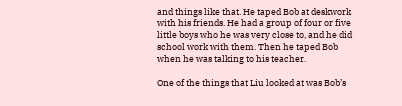and things like that. He taped Bob at deskwork with his friends. He had a group of four or five little boys who he was very close to, and he did school work with them. Then he taped Bob when he was talking to his teacher.

One of the things that Liu looked at was Bob’s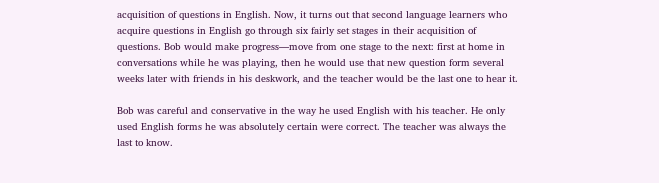acquisition of questions in English. Now, it turns out that second language learners who acquire questions in English go through six fairly set stages in their acquisition of questions. Bob would make progress—move from one stage to the next: first at home in conversations while he was playing, then he would use that new question form several weeks later with friends in his deskwork, and the teacher would be the last one to hear it.

Bob was careful and conservative in the way he used English with his teacher. He only used English forms he was absolutely certain were correct. The teacher was always the last to know.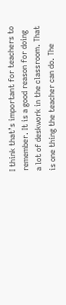I think that’s important for teachers to remember. It is a good reason for doing a lot of deskwork in the classroom. That is one thing the teacher can do. The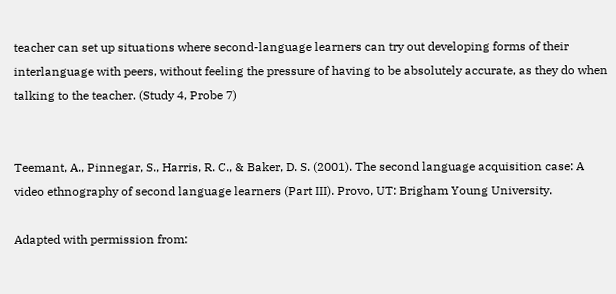teacher can set up situations where second-language learners can try out developing forms of their interlanguage with peers, without feeling the pressure of having to be absolutely accurate, as they do when talking to the teacher. (Study 4, Probe 7)


Teemant, A., Pinnegar, S., Harris, R. C., & Baker, D. S. (2001). The second language acquisition case: A video ethnography of second language learners (Part III). Provo, UT: Brigham Young University.

Adapted with permission from: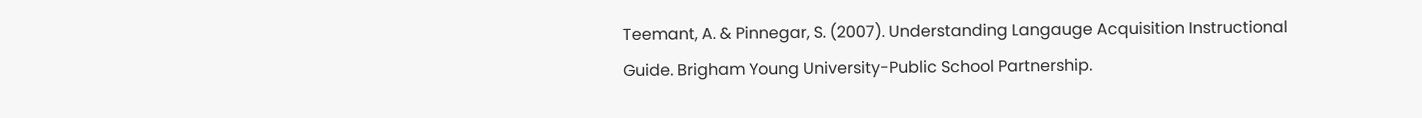Teemant, A. & Pinnegar, S. (2007). Understanding Langauge Acquisition Instructional Guide. Brigham Young University-Public School Partnership.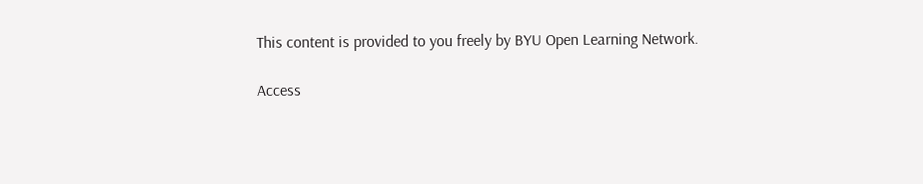This content is provided to you freely by BYU Open Learning Network.

Access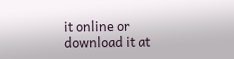it online or download it at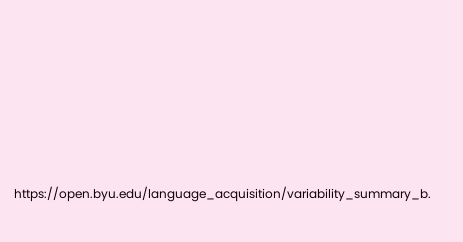https://open.byu.edu/language_acquisition/variability_summary_b.